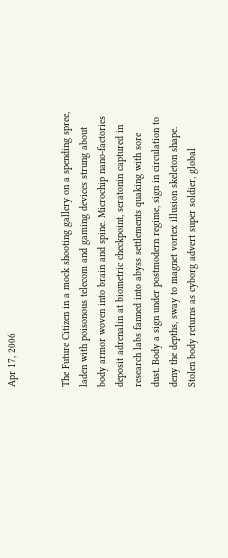Apr 17, 2006


The Future Citizen in a mock shooting gallery on a spending spree, laden with poisonous telecom and gaming devices strung about body armor woven into brain and spine. Microchip nano-factories deposit adrenalin at biometric checkpoint, seratonin captured in research labs fanned into abyss settlements quaking with sore dust. Body a sign under postmodern regime, sign in circulation to deny the depths, sway to magnet vortex illusion skeleton shape. Stolen body returns as cyborg advert super soldier, global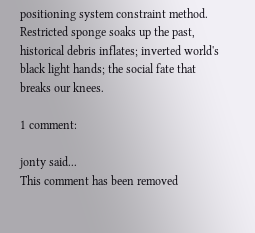positioning system constraint method. Restricted sponge soaks up the past, historical debris inflates; inverted world's black light hands; the social fate that breaks our knees.

1 comment:

jonty said...
This comment has been removed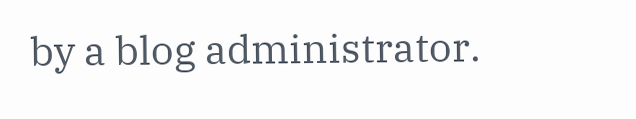by a blog administrator.